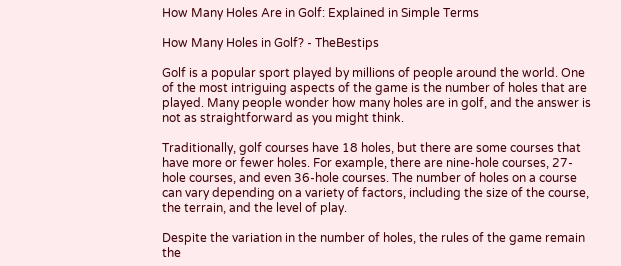How Many Holes Are in Golf: Explained in Simple Terms

How Many Holes in Golf? - TheBestips

Golf is a popular sport played by millions of people around the world. One of the most intriguing aspects of the game is the number of holes that are played. Many people wonder how many holes are in golf, and the answer is not as straightforward as you might think.

Traditionally, golf courses have 18 holes, but there are some courses that have more or fewer holes. For example, there are nine-hole courses, 27-hole courses, and even 36-hole courses. The number of holes on a course can vary depending on a variety of factors, including the size of the course, the terrain, and the level of play.

Despite the variation in the number of holes, the rules of the game remain the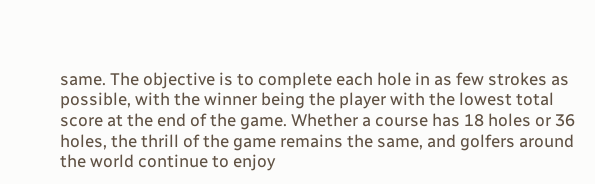same. The objective is to complete each hole in as few strokes as possible, with the winner being the player with the lowest total score at the end of the game. Whether a course has 18 holes or 36 holes, the thrill of the game remains the same, and golfers around the world continue to enjoy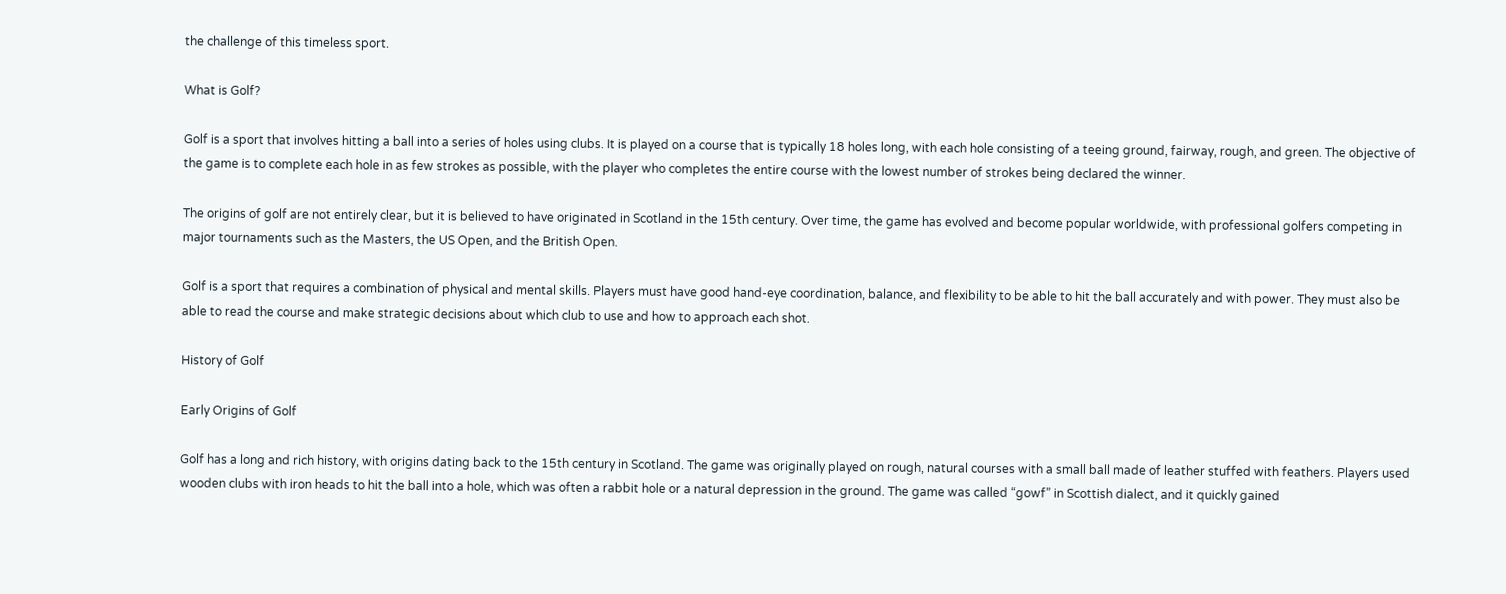the challenge of this timeless sport.

What is Golf?

Golf is a sport that involves hitting a ball into a series of holes using clubs. It is played on a course that is typically 18 holes long, with each hole consisting of a teeing ground, fairway, rough, and green. The objective of the game is to complete each hole in as few strokes as possible, with the player who completes the entire course with the lowest number of strokes being declared the winner.

The origins of golf are not entirely clear, but it is believed to have originated in Scotland in the 15th century. Over time, the game has evolved and become popular worldwide, with professional golfers competing in major tournaments such as the Masters, the US Open, and the British Open.

Golf is a sport that requires a combination of physical and mental skills. Players must have good hand-eye coordination, balance, and flexibility to be able to hit the ball accurately and with power. They must also be able to read the course and make strategic decisions about which club to use and how to approach each shot.

History of Golf

Early Origins of Golf

Golf has a long and rich history, with origins dating back to the 15th century in Scotland. The game was originally played on rough, natural courses with a small ball made of leather stuffed with feathers. Players used wooden clubs with iron heads to hit the ball into a hole, which was often a rabbit hole or a natural depression in the ground. The game was called “gowf” in Scottish dialect, and it quickly gained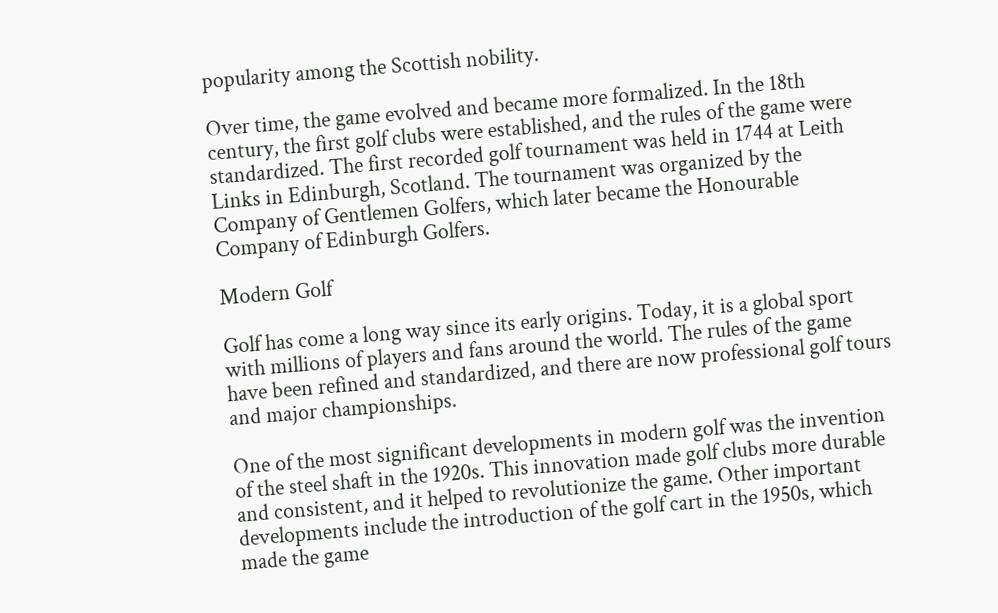popularity among the Scottish nobility.

Over time, the game evolved and became more formalized. In the 18th century, the first golf clubs were established, and the rules of the game were standardized. The first recorded golf tournament was held in 1744 at Leith Links in Edinburgh, Scotland. The tournament was organized by the Company of Gentlemen Golfers, which later became the Honourable Company of Edinburgh Golfers.

Modern Golf

Golf has come a long way since its early origins. Today, it is a global sport with millions of players and fans around the world. The rules of the game have been refined and standardized, and there are now professional golf tours and major championships.

One of the most significant developments in modern golf was the invention of the steel shaft in the 1920s. This innovation made golf clubs more durable and consistent, and it helped to revolutionize the game. Other important developments include the introduction of the golf cart in the 1950s, which made the game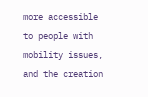more accessible to people with mobility issues, and the creation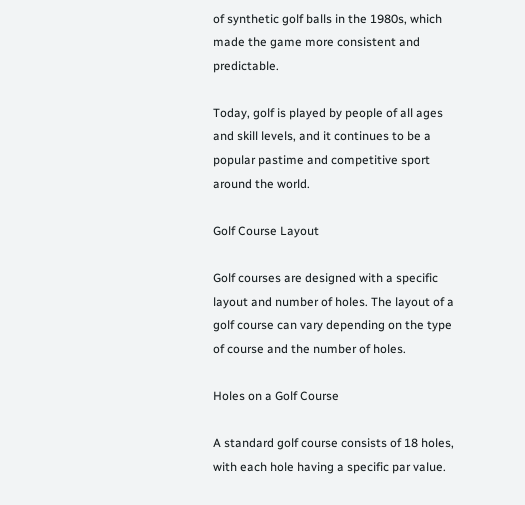of synthetic golf balls in the 1980s, which made the game more consistent and predictable.

Today, golf is played by people of all ages and skill levels, and it continues to be a popular pastime and competitive sport around the world.

Golf Course Layout

Golf courses are designed with a specific layout and number of holes. The layout of a golf course can vary depending on the type of course and the number of holes.

Holes on a Golf Course

A standard golf course consists of 18 holes, with each hole having a specific par value.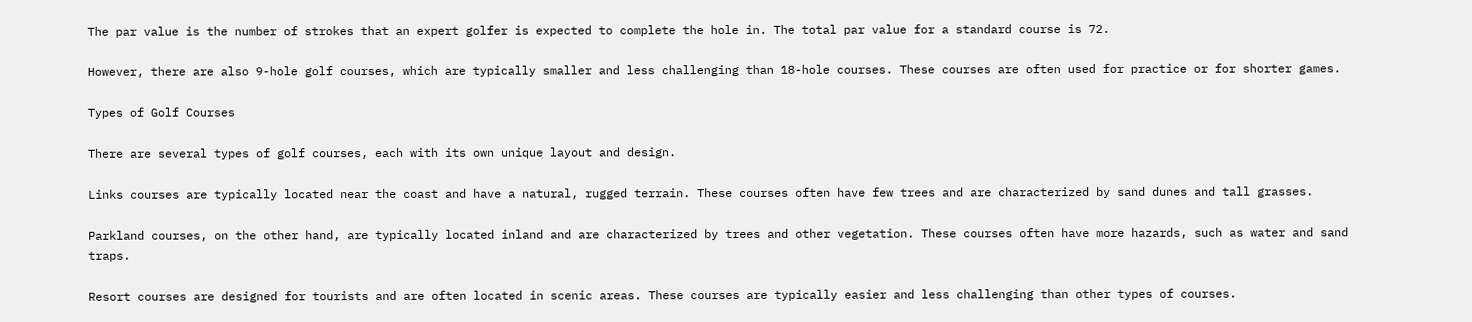The par value is the number of strokes that an expert golfer is expected to complete the hole in. The total par value for a standard course is 72.

However, there are also 9-hole golf courses, which are typically smaller and less challenging than 18-hole courses. These courses are often used for practice or for shorter games.

Types of Golf Courses

There are several types of golf courses, each with its own unique layout and design.

Links courses are typically located near the coast and have a natural, rugged terrain. These courses often have few trees and are characterized by sand dunes and tall grasses.

Parkland courses, on the other hand, are typically located inland and are characterized by trees and other vegetation. These courses often have more hazards, such as water and sand traps.

Resort courses are designed for tourists and are often located in scenic areas. These courses are typically easier and less challenging than other types of courses.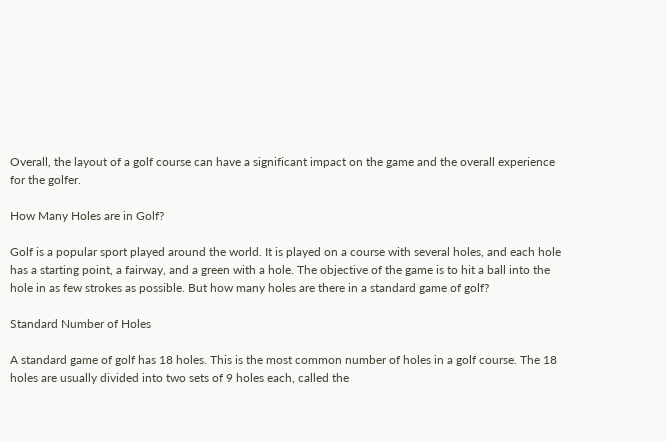Overall, the layout of a golf course can have a significant impact on the game and the overall experience for the golfer.

How Many Holes are in Golf?

Golf is a popular sport played around the world. It is played on a course with several holes, and each hole has a starting point, a fairway, and a green with a hole. The objective of the game is to hit a ball into the hole in as few strokes as possible. But how many holes are there in a standard game of golf?

Standard Number of Holes

A standard game of golf has 18 holes. This is the most common number of holes in a golf course. The 18 holes are usually divided into two sets of 9 holes each, called the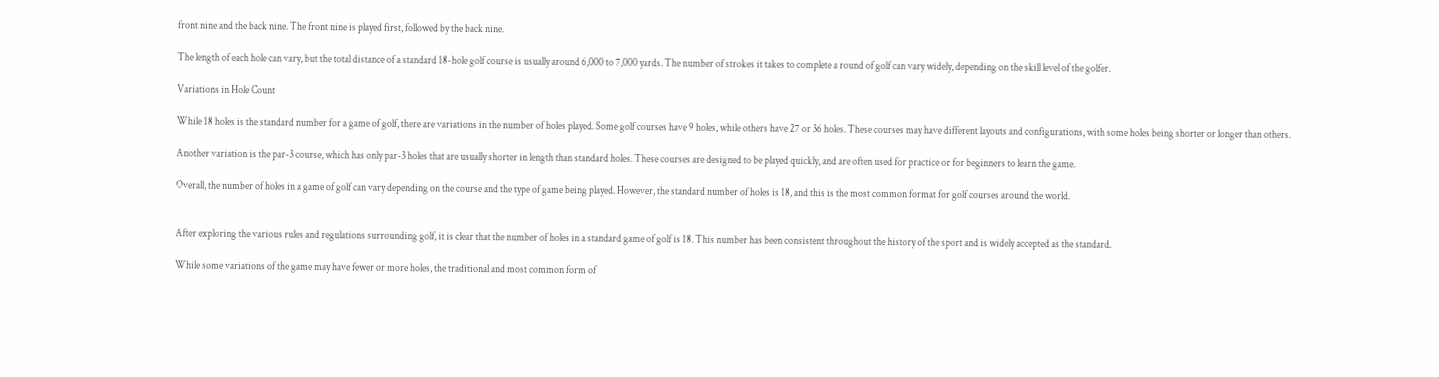front nine and the back nine. The front nine is played first, followed by the back nine.

The length of each hole can vary, but the total distance of a standard 18-hole golf course is usually around 6,000 to 7,000 yards. The number of strokes it takes to complete a round of golf can vary widely, depending on the skill level of the golfer.

Variations in Hole Count

While 18 holes is the standard number for a game of golf, there are variations in the number of holes played. Some golf courses have 9 holes, while others have 27 or 36 holes. These courses may have different layouts and configurations, with some holes being shorter or longer than others.

Another variation is the par-3 course, which has only par-3 holes that are usually shorter in length than standard holes. These courses are designed to be played quickly, and are often used for practice or for beginners to learn the game.

Overall, the number of holes in a game of golf can vary depending on the course and the type of game being played. However, the standard number of holes is 18, and this is the most common format for golf courses around the world.


After exploring the various rules and regulations surrounding golf, it is clear that the number of holes in a standard game of golf is 18. This number has been consistent throughout the history of the sport and is widely accepted as the standard.

While some variations of the game may have fewer or more holes, the traditional and most common form of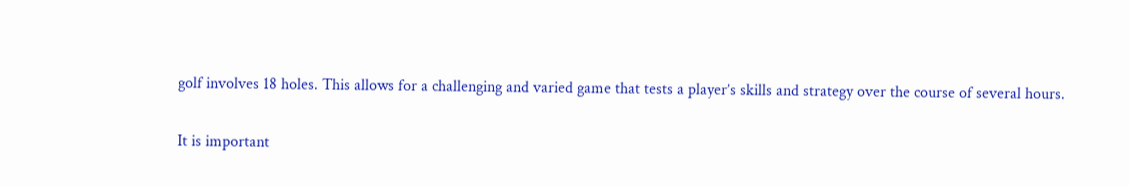golf involves 18 holes. This allows for a challenging and varied game that tests a player’s skills and strategy over the course of several hours.

It is important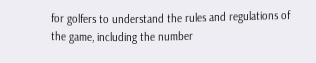for golfers to understand the rules and regulations of the game, including the number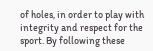of holes, in order to play with integrity and respect for the sport. By following these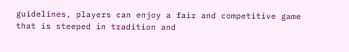guidelines, players can enjoy a fair and competitive game that is steeped in tradition and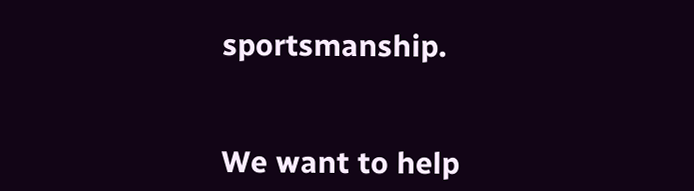sportsmanship.


We want to help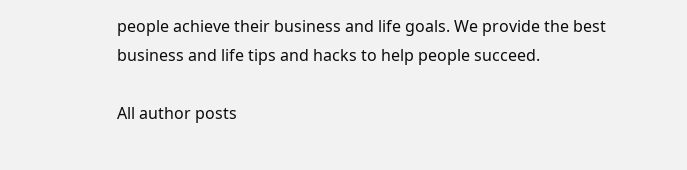people achieve their business and life goals. We provide the best business and life tips and hacks to help people succeed.

All author posts